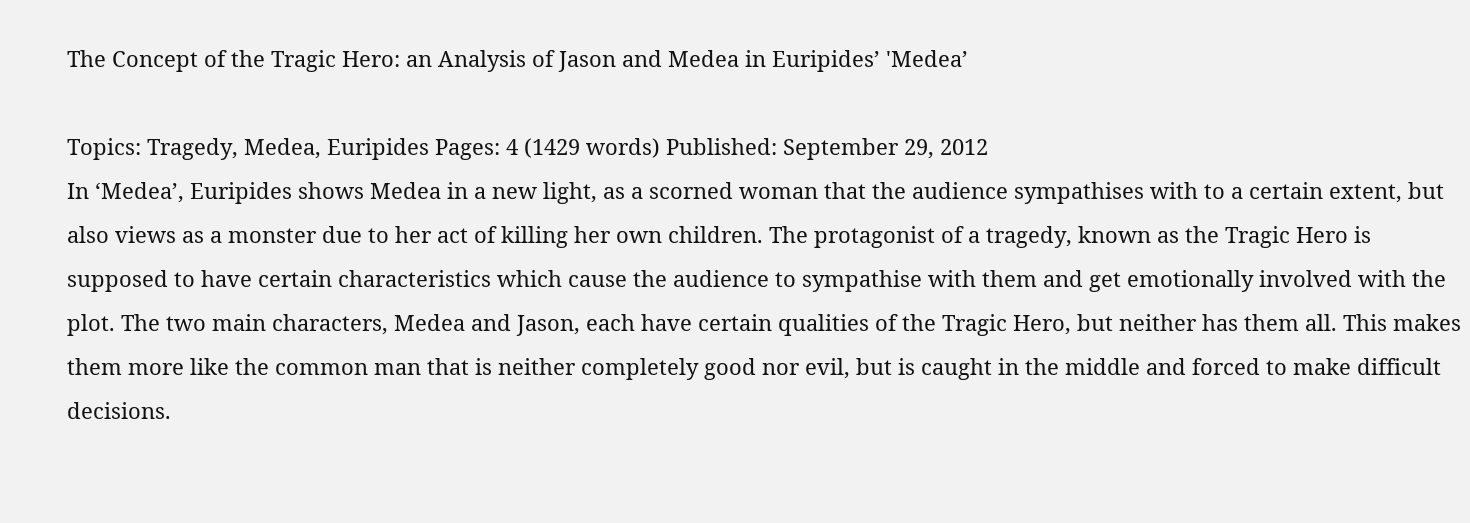The Concept of the Tragic Hero: an Analysis of Jason and Medea in Euripides’ 'Medea’

Topics: Tragedy, Medea, Euripides Pages: 4 (1429 words) Published: September 29, 2012
In ‘Medea’, Euripides shows Medea in a new light, as a scorned woman that the audience sympathises with to a certain extent, but also views as a monster due to her act of killing her own children. The protagonist of a tragedy, known as the Tragic Hero is supposed to have certain characteristics which cause the audience to sympathise with them and get emotionally involved with the plot. The two main characters, Medea and Jason, each have certain qualities of the Tragic Hero, but neither has them all. This makes them more like the common man that is neither completely good nor evil, but is caught in the middle and forced to make difficult decisions.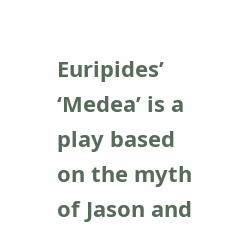Euripides’ ‘Medea’ is a play based on the myth of Jason and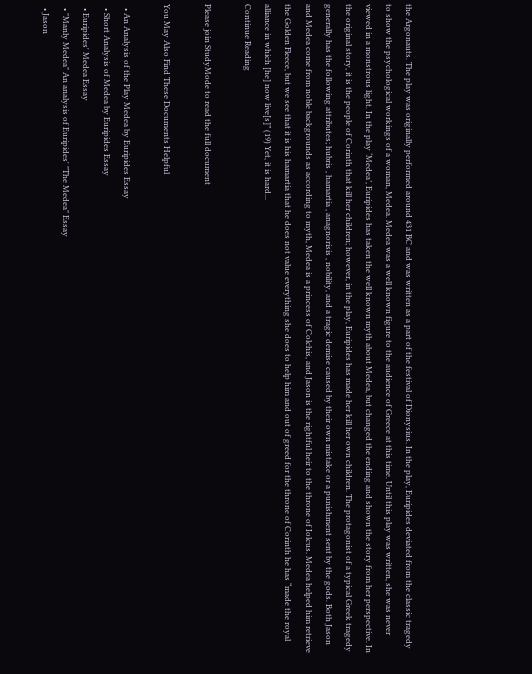the Argonauts. The play was originally performed around 431 BC and was written as a part of the festival of Dionysius. In the play, Euripides deviated from the classic tragedy to show the psychological workings of a woman, Medea. Medea was a well known figure to the audience of Greece at this time. Until this play was written, she was never viewed in a monstrous light. In the play ‘Medea’, Euripides has taken the well known myth about Medea, but changed the ending and shown the story from her perspective. In the original story, it is the people of Corinth that kill her children; however, in the play, Euripides has made her kill her own children. The protagonist of a typical Greek tragedy generally has the following attributes; hubris , hamartia , anagnorisis , nobility, and a tragic demise caused by their own mistake or a punishment sent by the gods. Both Jason and Medea come from noble backgrounds as according to myth, Medea is a princess of Colchis, and Jason is the rightful heir to the throne of Iolcus. Medea helped him retrieve the Golden Fleece, but we see that it is his hamartia that he does not value everything she does to help him and out of greed for the throne of Corinth he has “made the royal alliance in which [he] now live[s]” (19) Yet, it is hard...
Continue Reading

Please join StudyMode to read the full document

You May Also Find These Documents Helpful

  • An Analysis of the Play Medea by Euripides Essay
  • Short Analysis of Medea by Euripides Essay
  • Euripides' Medea Essay
  • "Manly Medea" An analysis of Euripides' "The Medea" Essay
  • Jason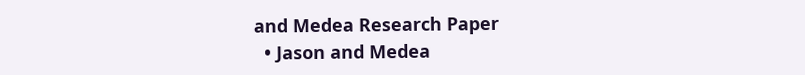and Medea Research Paper
  • Jason and Medea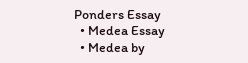Ponders Essay
  • Medea Essay
  • Medea by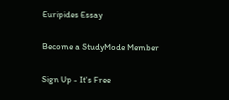Euripides Essay

Become a StudyMode Member

Sign Up - It's Free